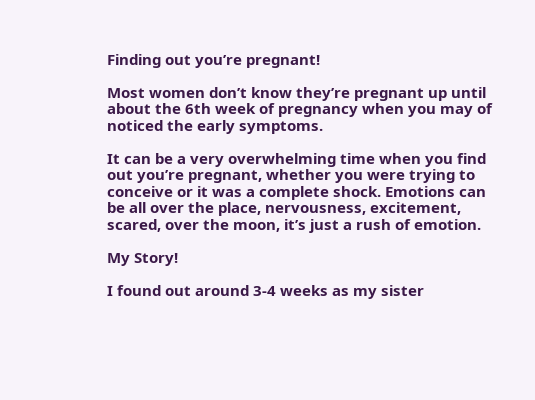Finding out you’re pregnant!

Most women don’t know they’re pregnant up until about the 6th week of pregnancy when you may of noticed the early symptoms.

It can be a very overwhelming time when you find out you’re pregnant, whether you were trying to conceive or it was a complete shock. Emotions can be all over the place, nervousness, excitement, scared, over the moon, it’s just a rush of emotion.

My Story!

I found out around 3-4 weeks as my sister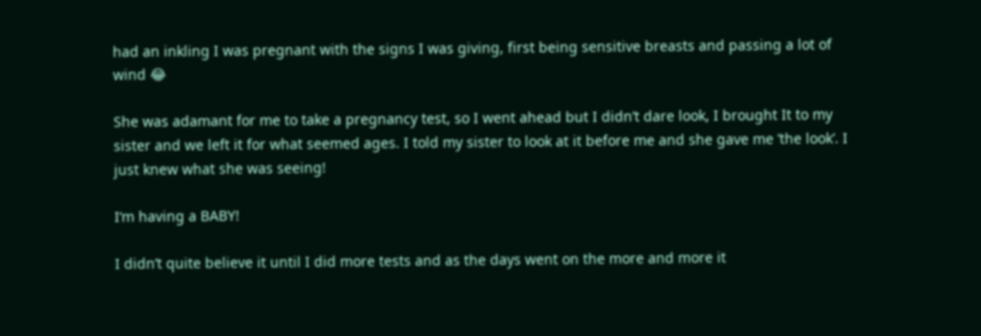had an inkling I was pregnant with the signs I was giving, first being sensitive breasts and passing a lot of wind 😂

She was adamant for me to take a pregnancy test, so I went ahead but I didn’t dare look, I brought It to my sister and we left it for what seemed ages. I told my sister to look at it before me and she gave me ’the look’. I just knew what she was seeing!

I‘m having a BABY!

I didn’t quite believe it until I did more tests and as the days went on the more and more it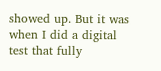showed up. But it was when I did a digital test that fully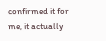confirmed it for me, it actually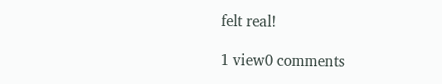felt real!

1 view0 comments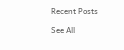Recent Posts

See All